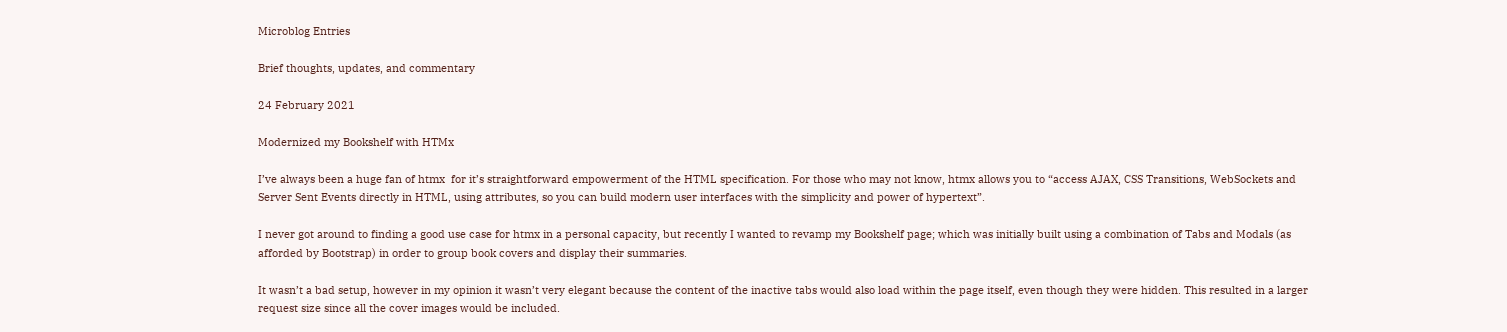Microblog Entries

Brief thoughts, updates, and commentary

24 February 2021

Modernized my Bookshelf with HTMx

I’ve always been a huge fan of htmx  for it’s straightforward empowerment of the HTML specification. For those who may not know, htmx allows you to “access AJAX, CSS Transitions, WebSockets and Server Sent Events directly in HTML, using attributes, so you can build modern user interfaces with the simplicity and power of hypertext”.

I never got around to finding a good use case for htmx in a personal capacity, but recently I wanted to revamp my Bookshelf page; which was initially built using a combination of Tabs and Modals (as afforded by Bootstrap) in order to group book covers and display their summaries.

It wasn’t a bad setup, however in my opinion it wasn’t very elegant because the content of the inactive tabs would also load within the page itself, even though they were hidden. This resulted in a larger request size since all the cover images would be included.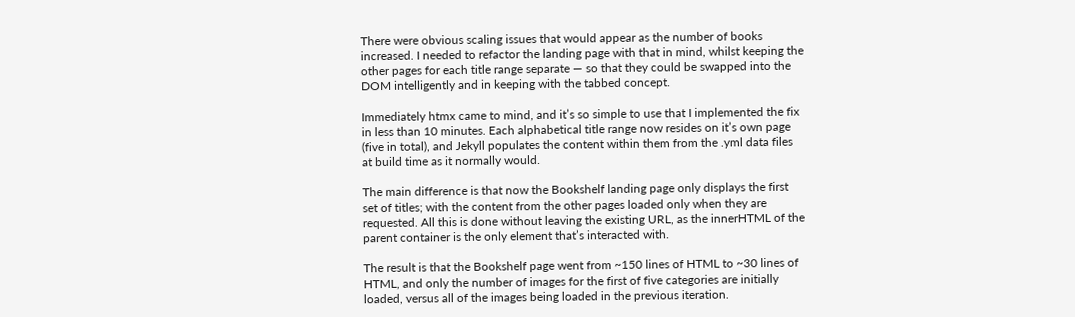There were obvious scaling issues that would appear as the number of books increased. I needed to refactor the landing page with that in mind, whilst keeping the other pages for each title range separate — so that they could be swapped into the DOM intelligently and in keeping with the tabbed concept.

Immediately htmx came to mind, and it’s so simple to use that I implemented the fix in less than 10 minutes. Each alphabetical title range now resides on it’s own page (five in total), and Jekyll populates the content within them from the .yml data files at build time as it normally would.

The main difference is that now the Bookshelf landing page only displays the first set of titles; with the content from the other pages loaded only when they are requested. All this is done without leaving the existing URL, as the innerHTML of the parent container is the only element that’s interacted with.

The result is that the Bookshelf page went from ~150 lines of HTML to ~30 lines of HTML, and only the number of images for the first of five categories are initially loaded, versus all of the images being loaded in the previous iteration.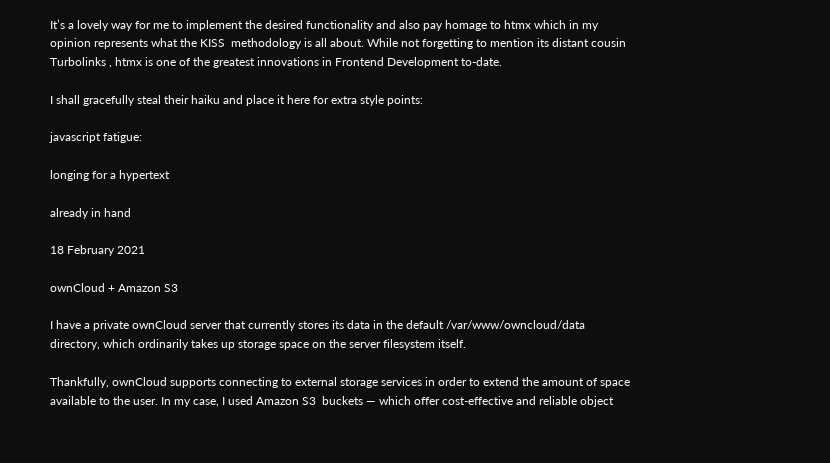It’s a lovely way for me to implement the desired functionality and also pay homage to htmx which in my opinion represents what the KISS  methodology is all about. While not forgetting to mention its distant cousin Turbolinks , htmx is one of the greatest innovations in Frontend Development to-date.

I shall gracefully steal their haiku and place it here for extra style points:

javascript fatigue:

longing for a hypertext

already in hand

18 February 2021

ownCloud + Amazon S3

I have a private ownCloud server that currently stores its data in the default /var/www/owncloud/data directory, which ordinarily takes up storage space on the server filesystem itself.

Thankfully, ownCloud supports connecting to external storage services in order to extend the amount of space available to the user. In my case, I used Amazon S3  buckets — which offer cost-effective and reliable object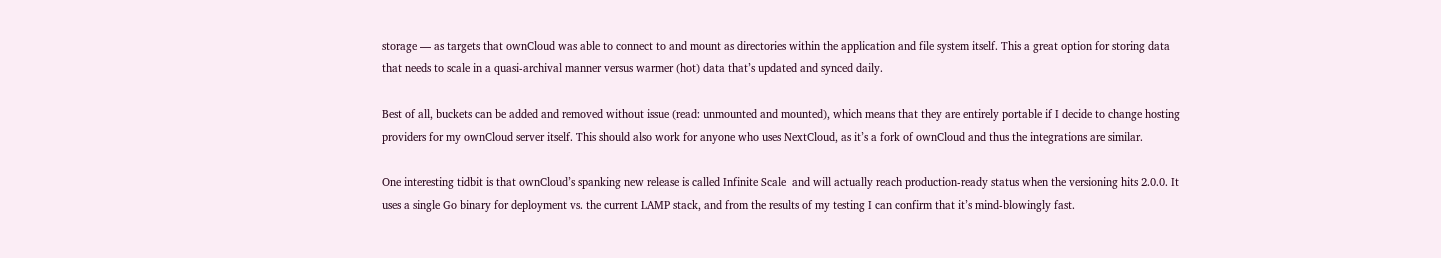storage — as targets that ownCloud was able to connect to and mount as directories within the application and file system itself. This a great option for storing data that needs to scale in a quasi-archival manner versus warmer (hot) data that’s updated and synced daily.

Best of all, buckets can be added and removed without issue (read: unmounted and mounted), which means that they are entirely portable if I decide to change hosting providers for my ownCloud server itself. This should also work for anyone who uses NextCloud, as it’s a fork of ownCloud and thus the integrations are similar.

One interesting tidbit is that ownCloud’s spanking new release is called Infinite Scale  and will actually reach production-ready status when the versioning hits 2.0.0. It uses a single Go binary for deployment vs. the current LAMP stack, and from the results of my testing I can confirm that it’s mind-blowingly fast.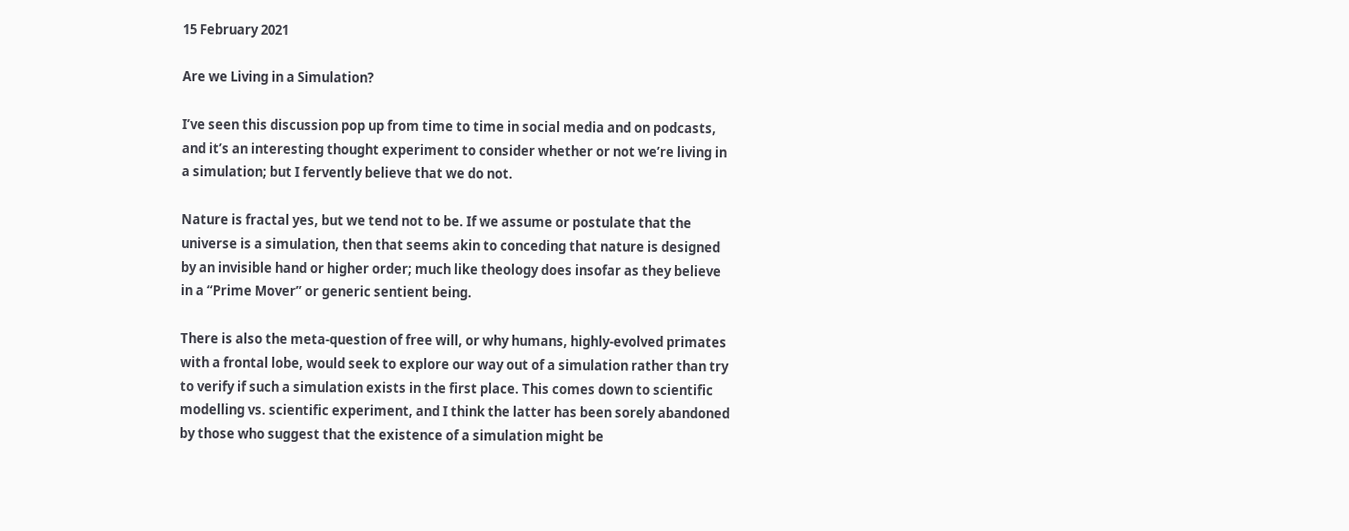15 February 2021

Are we Living in a Simulation?

I’ve seen this discussion pop up from time to time in social media and on podcasts, and it’s an interesting thought experiment to consider whether or not we’re living in a simulation; but I fervently believe that we do not.

Nature is fractal yes, but we tend not to be. If we assume or postulate that the universe is a simulation, then that seems akin to conceding that nature is designed by an invisible hand or higher order; much like theology does insofar as they believe in a “Prime Mover” or generic sentient being.

There is also the meta-question of free will, or why humans, highly-evolved primates with a frontal lobe, would seek to explore our way out of a simulation rather than try to verify if such a simulation exists in the first place. This comes down to scientific modelling vs. scientific experiment, and I think the latter has been sorely abandoned by those who suggest that the existence of a simulation might be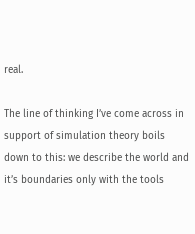real.

The line of thinking I’ve come across in support of simulation theory boils down to this: we describe the world and it’s boundaries only with the tools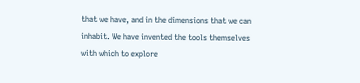that we have, and in the dimensions that we can inhabit. We have invented the tools themselves with which to explore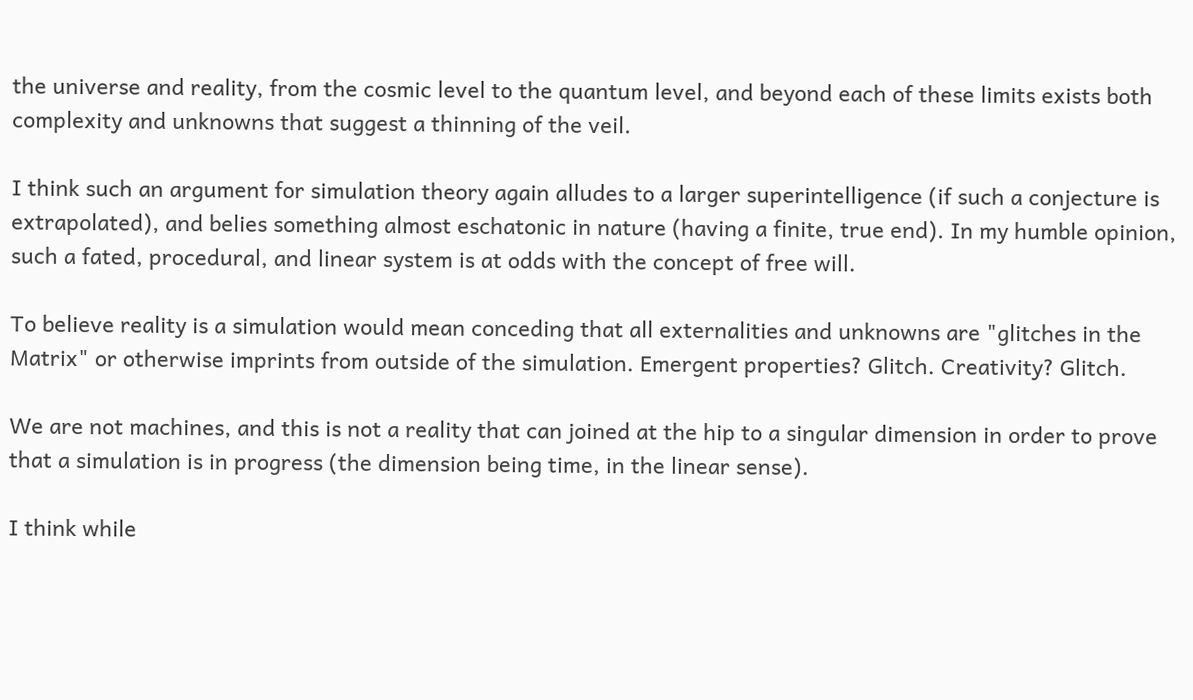the universe and reality, from the cosmic level to the quantum level, and beyond each of these limits exists both complexity and unknowns that suggest a thinning of the veil.

I think such an argument for simulation theory again alludes to a larger superintelligence (if such a conjecture is extrapolated), and belies something almost eschatonic in nature (having a finite, true end). In my humble opinion, such a fated, procedural, and linear system is at odds with the concept of free will.

To believe reality is a simulation would mean conceding that all externalities and unknowns are "glitches in the Matrix" or otherwise imprints from outside of the simulation. Emergent properties? Glitch. Creativity? Glitch.

We are not machines, and this is not a reality that can joined at the hip to a singular dimension in order to prove that a simulation is in progress (the dimension being time, in the linear sense).

I think while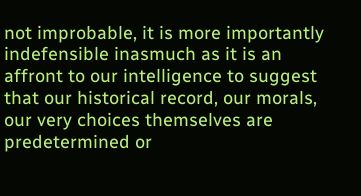not improbable, it is more importantly indefensible inasmuch as it is an affront to our intelligence to suggest that our historical record, our morals, our very choices themselves are predetermined or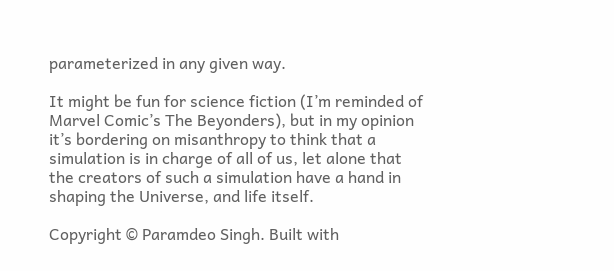parameterized in any given way.

It might be fun for science fiction (I’m reminded of Marvel Comic’s The Beyonders), but in my opinion it’s bordering on misanthropy to think that a simulation is in charge of all of us, let alone that the creators of such a simulation have a hand in shaping the Universe, and life itself.

Copyright © Paramdeo Singh. Built with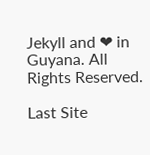Jekyll and ❤ in Guyana. All Rights Reserved.

Last Site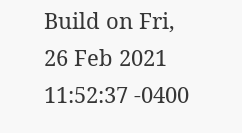Build on Fri, 26 Feb 2021 11:52:37 -0400